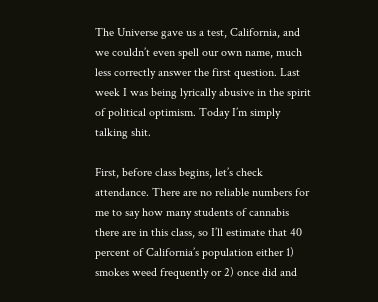The Universe gave us a test, California, and we couldn’t even spell our own name, much less correctly answer the first question. Last week I was being lyrically abusive in the spirit of political optimism. Today I’m simply talking shit.

First, before class begins, let’s check attendance. There are no reliable numbers for me to say how many students of cannabis there are in this class, so I’ll estimate that 40 percent of California’s population either 1) smokes weed frequently or 2) once did and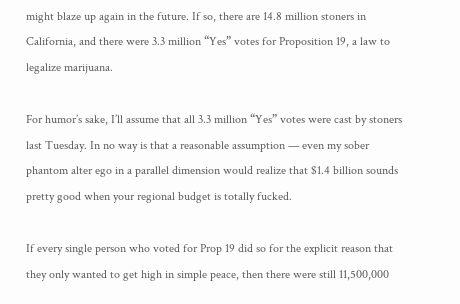might blaze up again in the future. If so, there are 14.8 million stoners in California, and there were 3.3 million “Yes” votes for Proposition 19, a law to legalize marijuana.

For humor’s sake, I’ll assume that all 3.3 million “Yes” votes were cast by stoners last Tuesday. In no way is that a reasonable assumption — even my sober phantom alter ego in a parallel dimension would realize that $1.4 billion sounds pretty good when your regional budget is totally fucked.

If every single person who voted for Prop 19 did so for the explicit reason that they only wanted to get high in simple peace, then there were still 11,500,000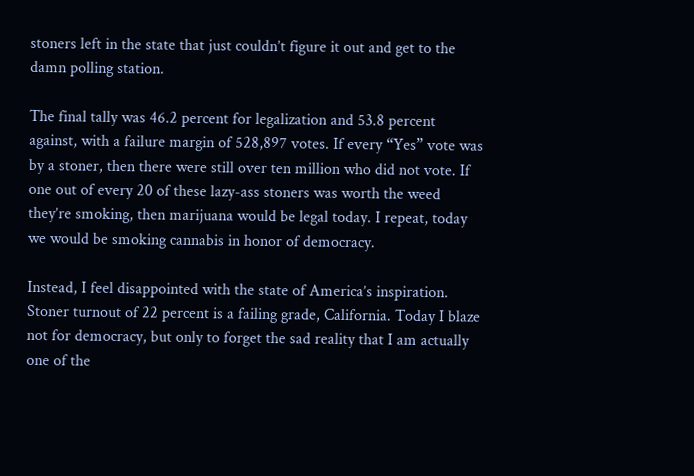stoners left in the state that just couldn’t figure it out and get to the damn polling station.

The final tally was 46.2 percent for legalization and 53.8 percent against, with a failure margin of 528,897 votes. If every “Yes” vote was by a stoner, then there were still over ten million who did not vote. If one out of every 20 of these lazy-ass stoners was worth the weed they’re smoking, then marijuana would be legal today. I repeat, today we would be smoking cannabis in honor of democracy.

Instead, I feel disappointed with the state of America’s inspiration. Stoner turnout of 22 percent is a failing grade, California. Today I blaze not for democracy, but only to forget the sad reality that I am actually one of the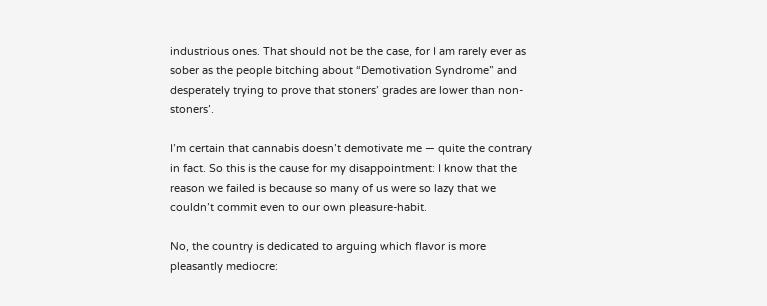industrious ones. That should not be the case, for I am rarely ever as sober as the people bitching about “Demotivation Syndrome” and desperately trying to prove that stoners’ grades are lower than non-stoners’.

I’m certain that cannabis doesn’t demotivate me — quite the contrary in fact. So this is the cause for my disappointment: I know that the reason we failed is because so many of us were so lazy that we couldn’t commit even to our own pleasure-habit.

No, the country is dedicated to arguing which flavor is more pleasantly mediocre: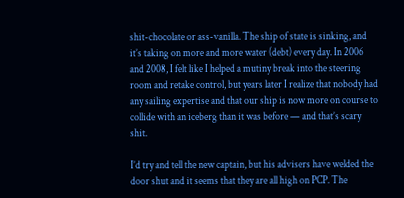shit-chocolate or ass-vanilla. The ship of state is sinking, and it’s taking on more and more water (debt) every day. In 2006 and 2008, I felt like I helped a mutiny break into the steering room and retake control, but years later I realize that nobody had any sailing expertise and that our ship is now more on course to collide with an iceberg than it was before — and that’s scary shit.

I’d try and tell the new captain, but his advisers have welded the door shut and it seems that they are all high on PCP. The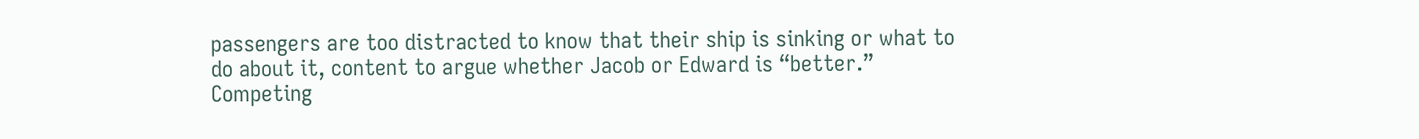passengers are too distracted to know that their ship is sinking or what to do about it, content to argue whether Jacob or Edward is “better.” Competing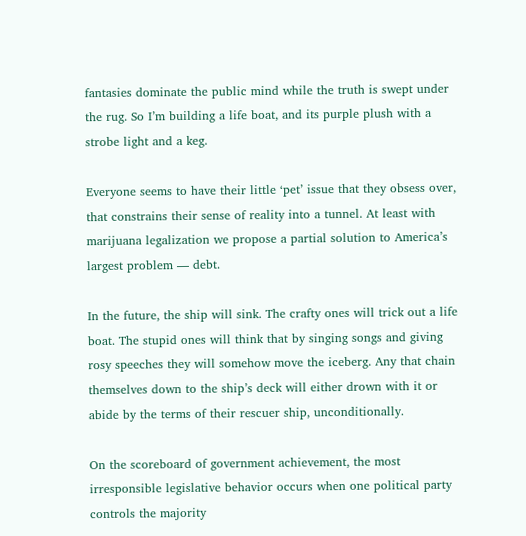fantasies dominate the public mind while the truth is swept under the rug. So I’m building a life boat, and its purple plush with a strobe light and a keg.

Everyone seems to have their little ‘pet’ issue that they obsess over, that constrains their sense of reality into a tunnel. At least with marijuana legalization we propose a partial solution to America’s largest problem — debt.

In the future, the ship will sink. The crafty ones will trick out a life boat. The stupid ones will think that by singing songs and giving rosy speeches they will somehow move the iceberg. Any that chain themselves down to the ship’s deck will either drown with it or abide by the terms of their rescuer ship, unconditionally.

On the scoreboard of government achievement, the most irresponsible legislative behavior occurs when one political party controls the majority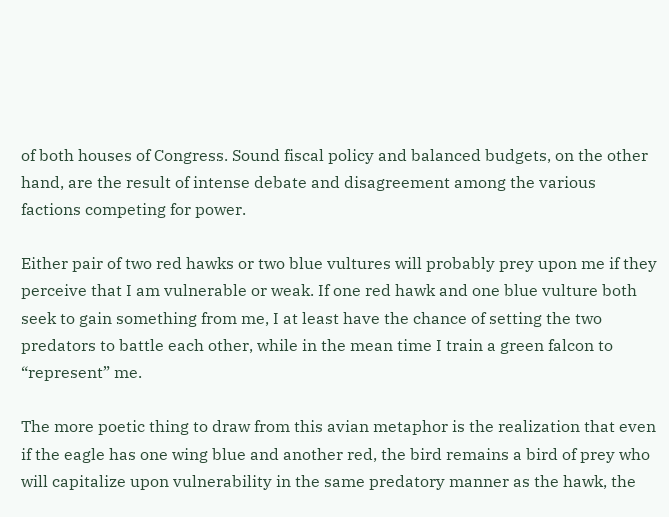of both houses of Congress. Sound fiscal policy and balanced budgets, on the other hand, are the result of intense debate and disagreement among the various factions competing for power.

Either pair of two red hawks or two blue vultures will probably prey upon me if they perceive that I am vulnerable or weak. If one red hawk and one blue vulture both seek to gain something from me, I at least have the chance of setting the two predators to battle each other, while in the mean time I train a green falcon to “represent” me.

The more poetic thing to draw from this avian metaphor is the realization that even if the eagle has one wing blue and another red, the bird remains a bird of prey who will capitalize upon vulnerability in the same predatory manner as the hawk, the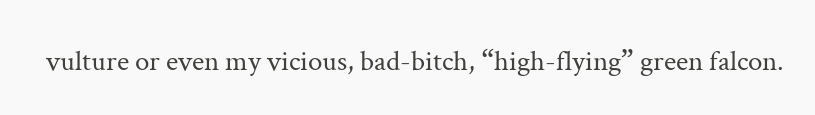vulture or even my vicious, bad-bitch, “high-flying” green falcon.